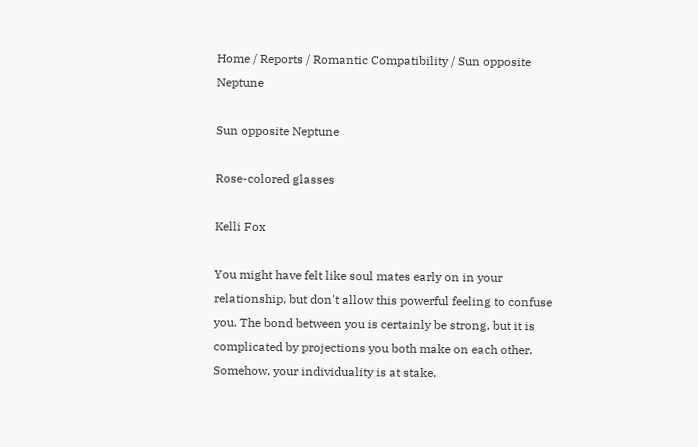Home / Reports / Romantic Compatibility / Sun opposite Neptune

Sun opposite Neptune

Rose-colored glasses

Kelli Fox

You might have felt like soul mates early on in your relationship, but don't allow this powerful feeling to confuse you. The bond between you is certainly be strong, but it is complicated by projections you both make on each other. Somehow, your individuality is at stake.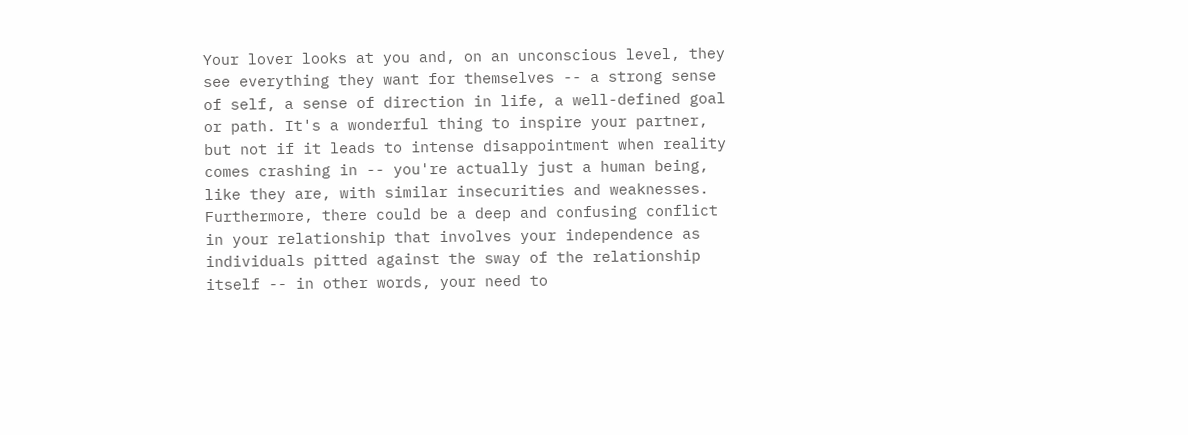Your lover looks at you and, on an unconscious level, they see everything they want for themselves -- a strong sense of self, a sense of direction in life, a well-defined goal or path. It's a wonderful thing to inspire your partner, but not if it leads to intense disappointment when reality comes crashing in -- you're actually just a human being, like they are, with similar insecurities and weaknesses. Furthermore, there could be a deep and confusing conflict in your relationship that involves your independence as individuals pitted against the sway of the relationship itself -- in other words, your need to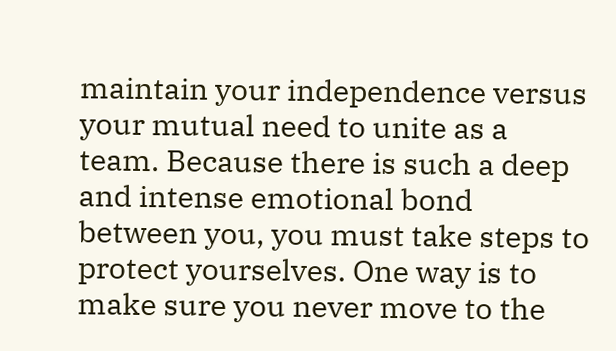maintain your independence versus your mutual need to unite as a team. Because there is such a deep and intense emotional bond between you, you must take steps to protect yourselves. One way is to make sure you never move to the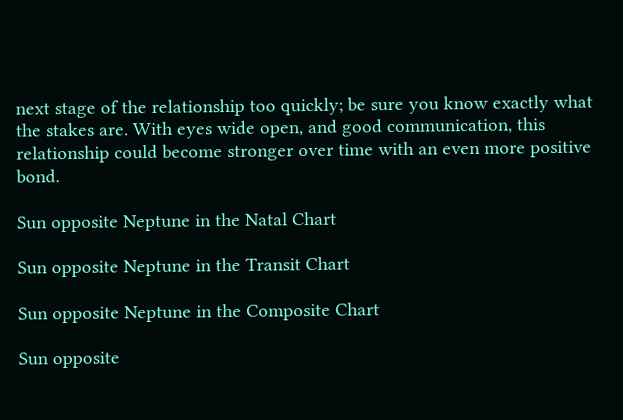next stage of the relationship too quickly; be sure you know exactly what the stakes are. With eyes wide open, and good communication, this relationship could become stronger over time with an even more positive bond.

Sun opposite Neptune in the Natal Chart

Sun opposite Neptune in the Transit Chart

Sun opposite Neptune in the Composite Chart

Sun opposite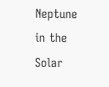Neptune in the Solar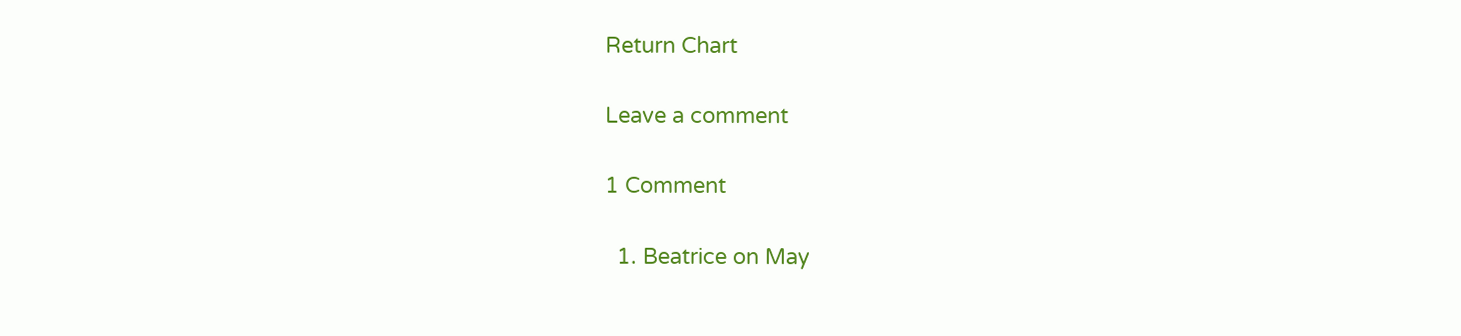Return Chart

Leave a comment

1 Comment

  1. Beatrice on May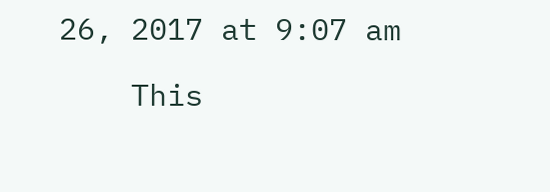26, 2017 at 9:07 am

    This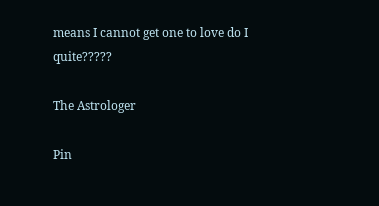means I cannot get one to love do I quite?????

The Astrologer

Pin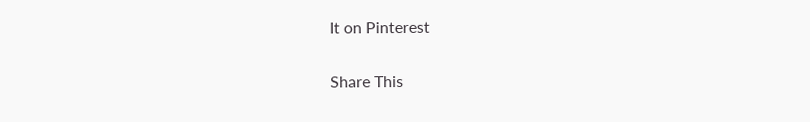It on Pinterest

Share This